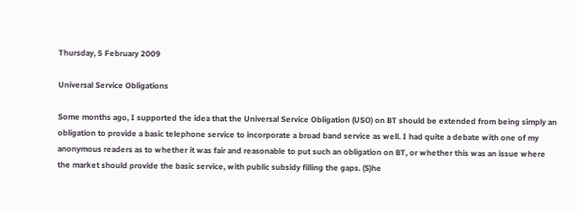Thursday, 5 February 2009

Universal Service Obligations

Some months ago, I supported the idea that the Universal Service Obligation (USO) on BT should be extended from being simply an obligation to provide a basic telephone service to incorporate a broad band service as well. I had quite a debate with one of my anonymous readers as to whether it was fair and reasonable to put such an obligation on BT, or whether this was an issue where the market should provide the basic service, with public subsidy filling the gaps. (S)he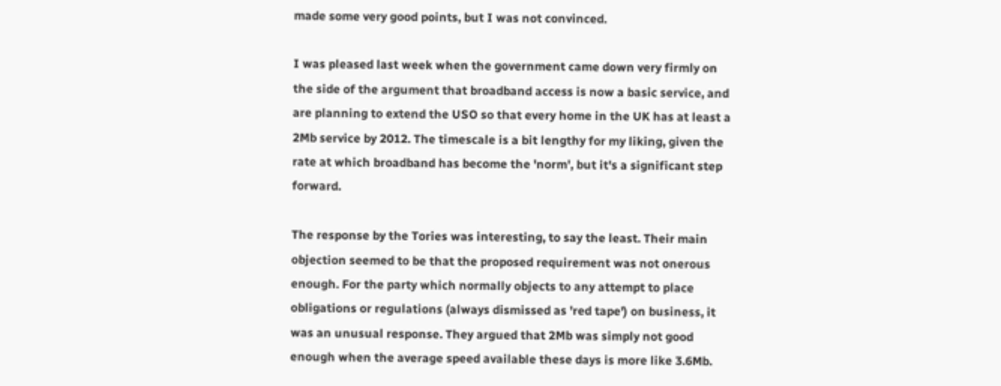made some very good points, but I was not convinced.

I was pleased last week when the government came down very firmly on the side of the argument that broadband access is now a basic service, and are planning to extend the USO so that every home in the UK has at least a 2Mb service by 2012. The timescale is a bit lengthy for my liking, given the rate at which broadband has become the 'norm', but it's a significant step forward.

The response by the Tories was interesting, to say the least. Their main objection seemed to be that the proposed requirement was not onerous enough. For the party which normally objects to any attempt to place obligations or regulations (always dismissed as 'red tape') on business, it was an unusual response. They argued that 2Mb was simply not good enough when the average speed available these days is more like 3.6Mb.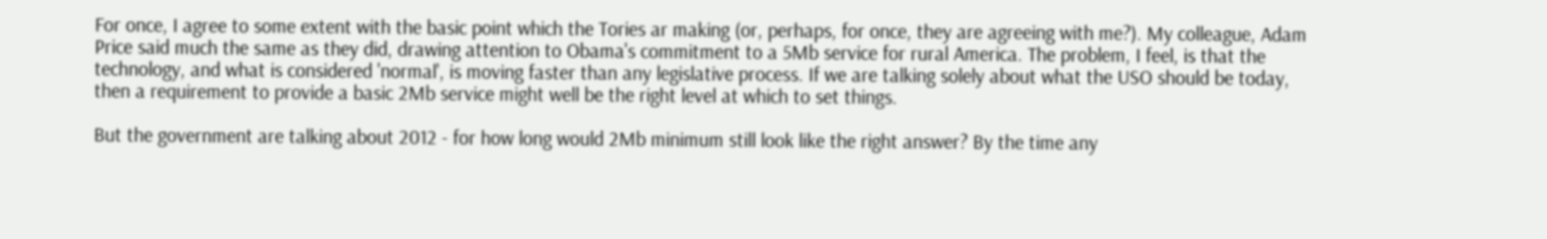For once, I agree to some extent with the basic point which the Tories ar making (or, perhaps, for once, they are agreeing with me?). My colleague, Adam Price said much the same as they did, drawing attention to Obama's commitment to a 5Mb service for rural America. The problem, I feel, is that the technology, and what is considered 'normal', is moving faster than any legislative process. If we are talking solely about what the USO should be today, then a requirement to provide a basic 2Mb service might well be the right level at which to set things.

But the government are talking about 2012 - for how long would 2Mb minimum still look like the right answer? By the time any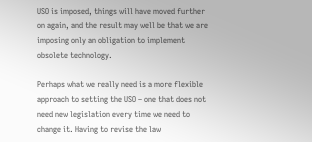USO is imposed, things will have moved further on again, and the result may well be that we are imposing only an obligation to implement obsolete technology.

Perhaps what we really need is a more flexible approach to setting the USO – one that does not need new legislation every time we need to change it. Having to revise the law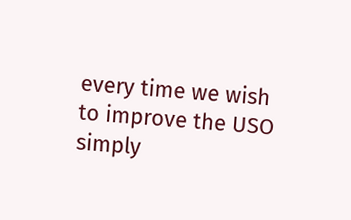every time we wish to improve the USO simply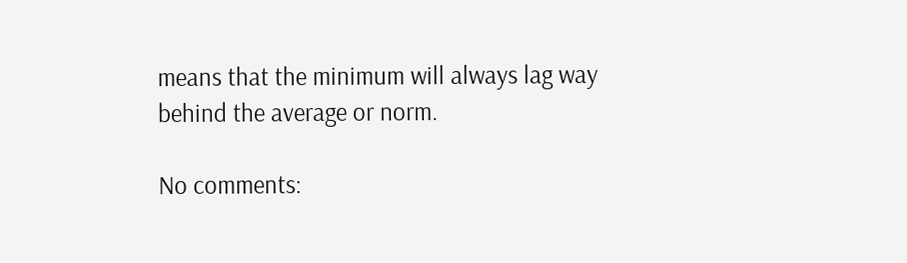means that the minimum will always lag way behind the average or norm.

No comments: